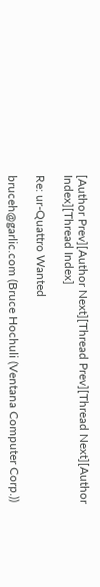[Author Prev][Author Next][Thread Prev][Thread Next][Author Index][Thread Index]

Re: ur-Quattro Wanted

bruceh@garlic.com (Bruce Hochuli (Ventana Computer Corp.))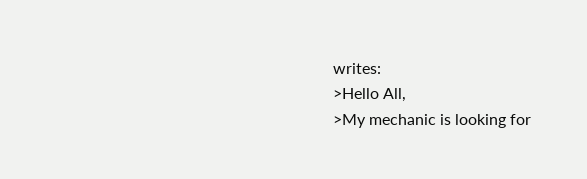writes:
>Hello All,
>My mechanic is looking for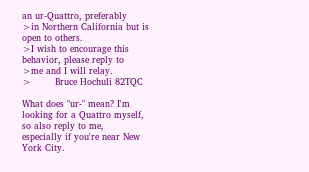an ur-Quattro, preferably
>in Northern California but is open to others.
>I wish to encourage this behavior, please reply to
>me and I will relay.
>        Bruce Hochuli 82TQC

What does "ur-" mean? I'm looking for a Quattro myself, so also reply to me,
especially if you're near New York City.